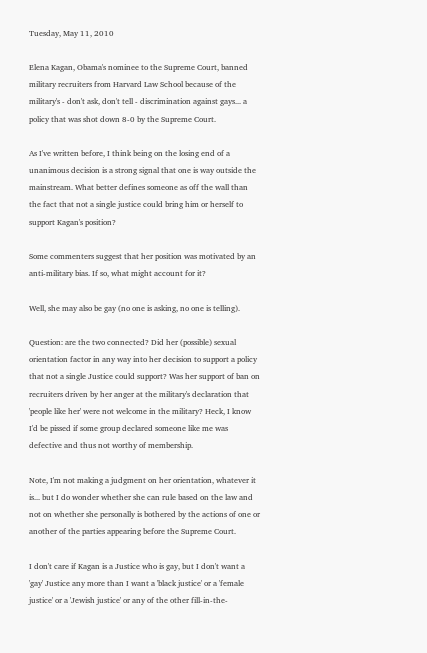Tuesday, May 11, 2010

Elena Kagan, Obama's nominee to the Supreme Court, banned military recruiters from Harvard Law School because of the military's - don't ask, don't tell - discrimination against gays... a policy that was shot down 8-0 by the Supreme Court.

As I've written before, I think being on the losing end of a unanimous decision is a strong signal that one is way outside the mainstream. What better defines someone as off the wall than the fact that not a single justice could bring him or herself to support Kagan's position?

Some commenters suggest that her position was motivated by an anti-military bias. If so, what might account for it?

Well, she may also be gay (no one is asking, no one is telling).

Question: are the two connected? Did her (possible) sexual orientation factor in any way into her decision to support a policy that not a single Justice could support? Was her support of ban on recruiters driven by her anger at the military's declaration that 'people like her' were not welcome in the military? Heck, I know I'd be pissed if some group declared someone like me was defective and thus not worthy of membership.

Note, I'm not making a judgment on her orientation, whatever it is... but I do wonder whether she can rule based on the law and not on whether she personally is bothered by the actions of one or another of the parties appearing before the Supreme Court.

I don't care if Kagan is a Justice who is gay, but I don't want a 'gay' Justice any more than I want a 'black justice' or a 'female justice' or a 'Jewish justice' or any of the other fill-in-the-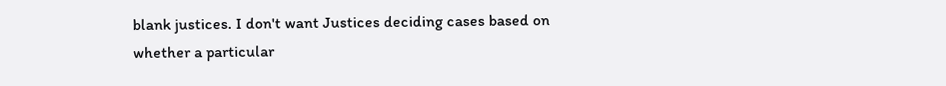blank justices. I don't want Justices deciding cases based on whether a particular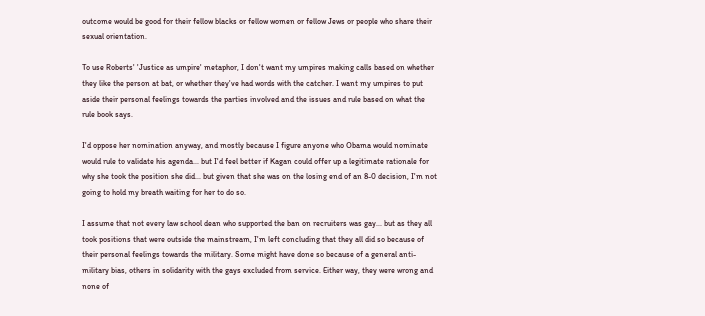outcome would be good for their fellow blacks or fellow women or fellow Jews or people who share their sexual orientation.

To use Roberts' 'Justice as umpire' metaphor, I don't want my umpires making calls based on whether they like the person at bat, or whether they've had words with the catcher. I want my umpires to put aside their personal feelings towards the parties involved and the issues and rule based on what the rule book says.

I'd oppose her nomination anyway, and mostly because I figure anyone who Obama would nominate would rule to validate his agenda... but I'd feel better if Kagan could offer up a legitimate rationale for why she took the position she did... but given that she was on the losing end of an 8-0 decision, I'm not going to hold my breath waiting for her to do so.

I assume that not every law school dean who supported the ban on recruiters was gay... but as they all took positions that were outside the mainstream, I'm left concluding that they all did so because of their personal feelings towards the military. Some might have done so because of a general anti-military bias, others in solidarity with the gays excluded from service. Either way, they were wrong and none of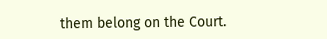them belong on the Court.